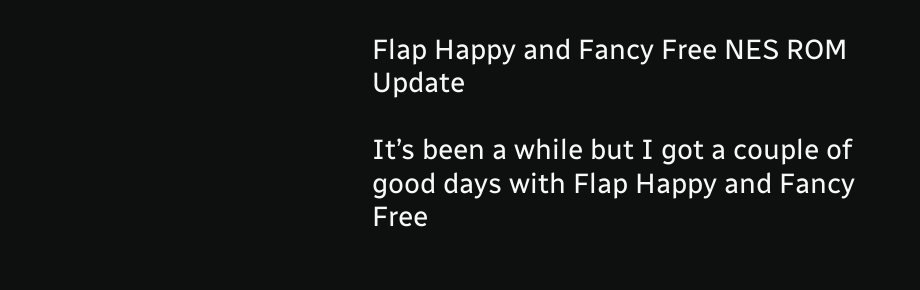Flap Happy and Fancy Free NES ROM Update

It’s been a while but I got a couple of good days with Flap Happy and Fancy Free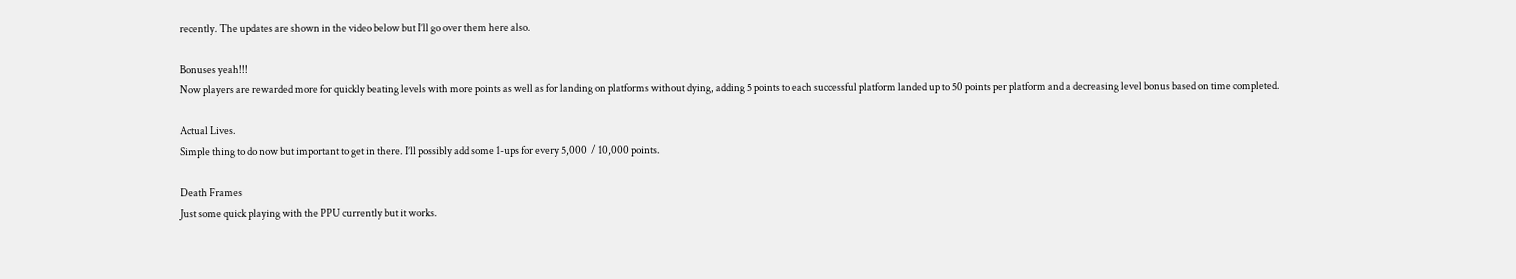recently. The updates are shown in the video below but I’ll go over them here also.

Bonuses yeah!!!
Now players are rewarded more for quickly beating levels with more points as well as for landing on platforms without dying, adding 5 points to each successful platform landed up to 50 points per platform and a decreasing level bonus based on time completed.

Actual Lives.
Simple thing to do now but important to get in there. I’ll possibly add some 1-ups for every 5,000  / 10,000 points.

Death Frames
Just some quick playing with the PPU currently but it works.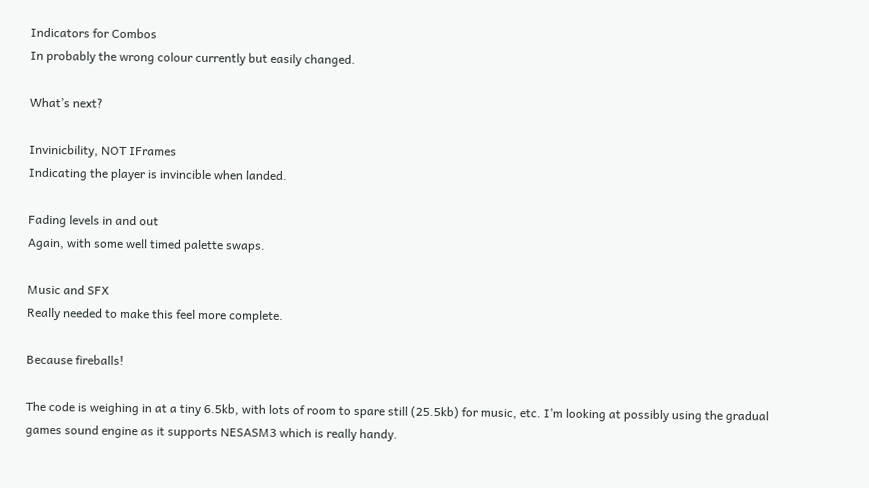Indicators for Combos
In probably the wrong colour currently but easily changed.

What’s next?

Invinicbility, NOT IFrames
Indicating the player is invincible when landed.

Fading levels in and out
Again, with some well timed palette swaps.

Music and SFX
Really needed to make this feel more complete.

Because fireballs!

The code is weighing in at a tiny 6.5kb, with lots of room to spare still (25.5kb) for music, etc. I’m looking at possibly using the gradual games sound engine as it supports NESASM3 which is really handy.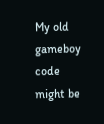My old gameboy code might be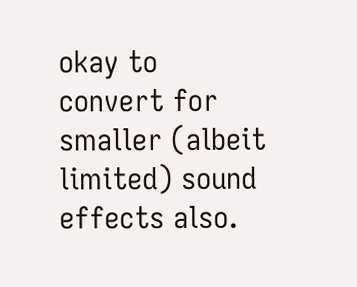okay to convert for smaller (albeit limited) sound effects also.